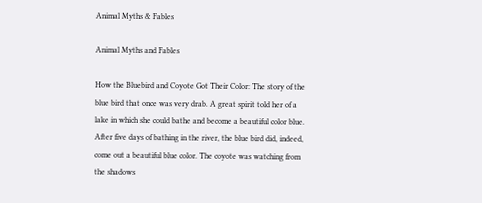Animal Myths & Fables

Animal Myths and Fables

How the Bluebird and Coyote Got Their Color: The story of the blue bird that once was very drab. A great spirit told her of a lake in which she could bathe and become a beautiful color blue. After five days of bathing in the river, the blue bird did, indeed, come out a beautiful blue color. The coyote was watching from the shadows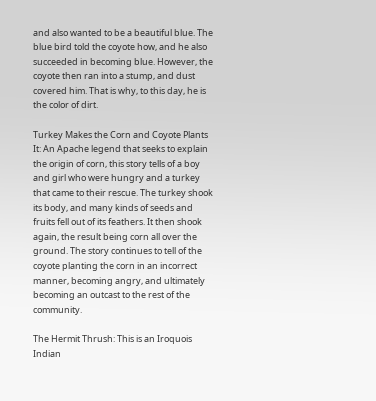and also wanted to be a beautiful blue. The blue bird told the coyote how, and he also succeeded in becoming blue. However, the coyote then ran into a stump, and dust covered him. That is why, to this day, he is the color of dirt.

Turkey Makes the Corn and Coyote Plants It: An Apache legend that seeks to explain the origin of corn, this story tells of a boy and girl who were hungry and a turkey that came to their rescue. The turkey shook its body, and many kinds of seeds and fruits fell out of its feathers. It then shook again, the result being corn all over the ground. The story continues to tell of the coyote planting the corn in an incorrect manner, becoming angry, and ultimately becoming an outcast to the rest of the community.

The Hermit Thrush: This is an Iroquois Indian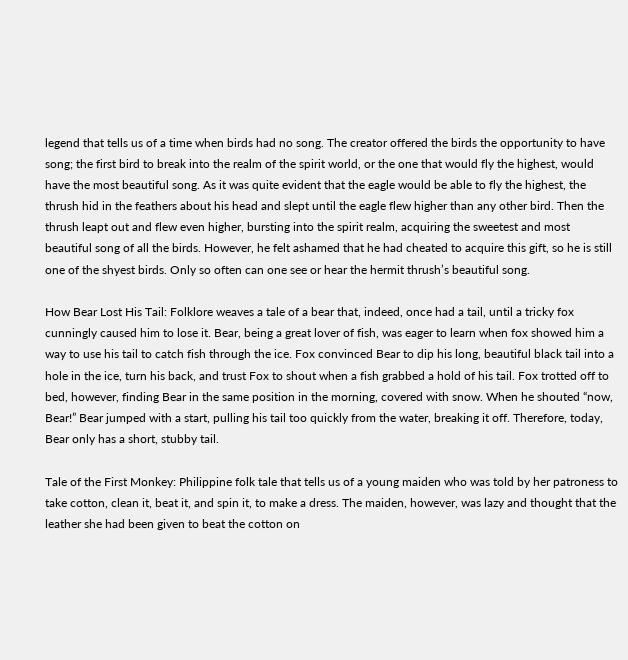legend that tells us of a time when birds had no song. The creator offered the birds the opportunity to have song; the first bird to break into the realm of the spirit world, or the one that would fly the highest, would have the most beautiful song. As it was quite evident that the eagle would be able to fly the highest, the thrush hid in the feathers about his head and slept until the eagle flew higher than any other bird. Then the thrush leapt out and flew even higher, bursting into the spirit realm, acquiring the sweetest and most beautiful song of all the birds. However, he felt ashamed that he had cheated to acquire this gift, so he is still one of the shyest birds. Only so often can one see or hear the hermit thrush’s beautiful song.

How Bear Lost His Tail: Folklore weaves a tale of a bear that, indeed, once had a tail, until a tricky fox cunningly caused him to lose it. Bear, being a great lover of fish, was eager to learn when fox showed him a way to use his tail to catch fish through the ice. Fox convinced Bear to dip his long, beautiful black tail into a hole in the ice, turn his back, and trust Fox to shout when a fish grabbed a hold of his tail. Fox trotted off to bed, however, finding Bear in the same position in the morning, covered with snow. When he shouted “now, Bear!” Bear jumped with a start, pulling his tail too quickly from the water, breaking it off. Therefore, today, Bear only has a short, stubby tail.

Tale of the First Monkey: Philippine folk tale that tells us of a young maiden who was told by her patroness to take cotton, clean it, beat it, and spin it, to make a dress. The maiden, however, was lazy and thought that the leather she had been given to beat the cotton on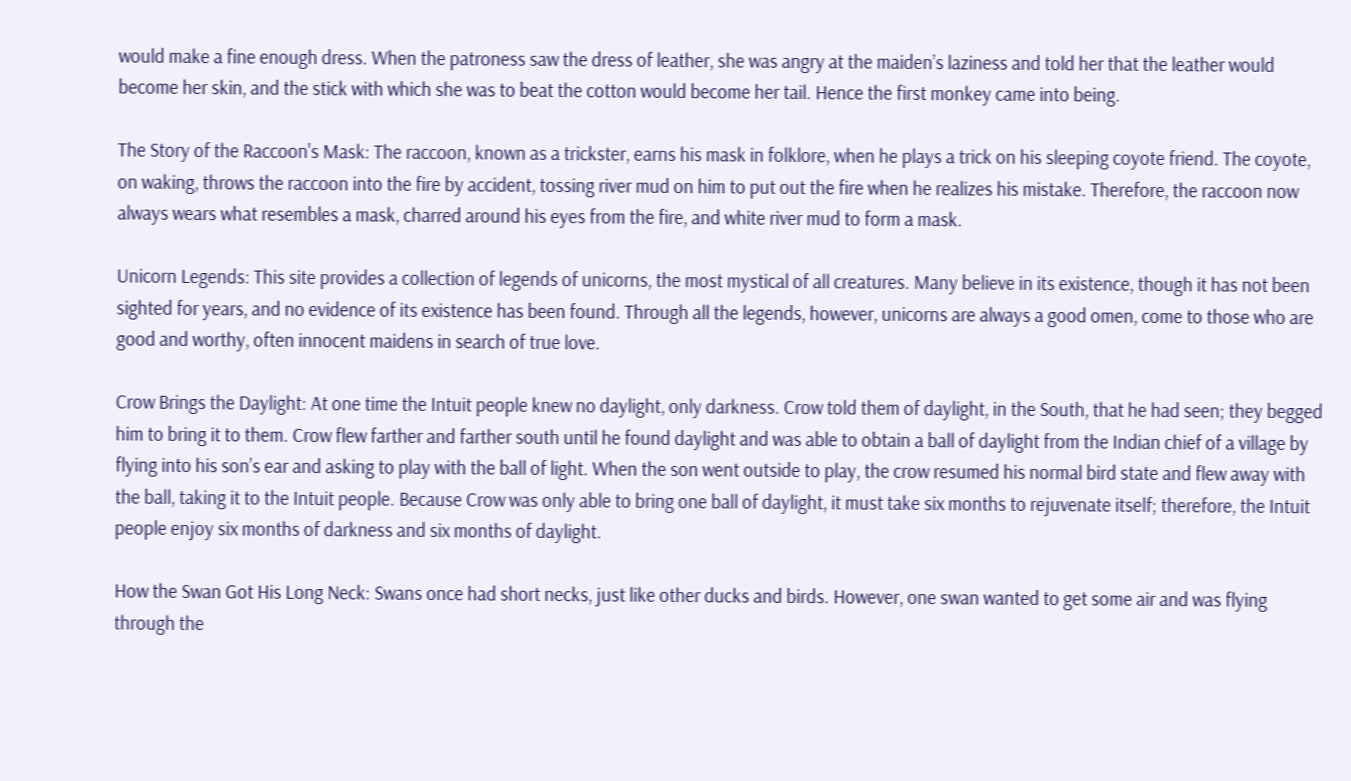would make a fine enough dress. When the patroness saw the dress of leather, she was angry at the maiden’s laziness and told her that the leather would become her skin, and the stick with which she was to beat the cotton would become her tail. Hence the first monkey came into being.

The Story of the Raccoon's Mask: The raccoon, known as a trickster, earns his mask in folklore, when he plays a trick on his sleeping coyote friend. The coyote, on waking, throws the raccoon into the fire by accident, tossing river mud on him to put out the fire when he realizes his mistake. Therefore, the raccoon now always wears what resembles a mask, charred around his eyes from the fire, and white river mud to form a mask.

Unicorn Legends: This site provides a collection of legends of unicorns, the most mystical of all creatures. Many believe in its existence, though it has not been sighted for years, and no evidence of its existence has been found. Through all the legends, however, unicorns are always a good omen, come to those who are good and worthy, often innocent maidens in search of true love.

Crow Brings the Daylight: At one time the Intuit people knew no daylight, only darkness. Crow told them of daylight, in the South, that he had seen; they begged him to bring it to them. Crow flew farther and farther south until he found daylight and was able to obtain a ball of daylight from the Indian chief of a village by flying into his son’s ear and asking to play with the ball of light. When the son went outside to play, the crow resumed his normal bird state and flew away with the ball, taking it to the Intuit people. Because Crow was only able to bring one ball of daylight, it must take six months to rejuvenate itself; therefore, the Intuit people enjoy six months of darkness and six months of daylight.

How the Swan Got His Long Neck: Swans once had short necks, just like other ducks and birds. However, one swan wanted to get some air and was flying through the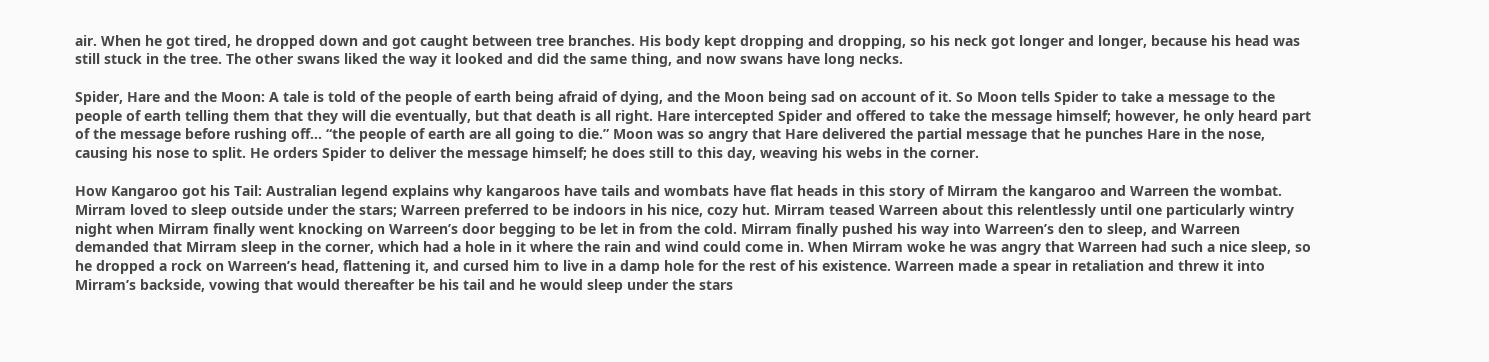air. When he got tired, he dropped down and got caught between tree branches. His body kept dropping and dropping, so his neck got longer and longer, because his head was still stuck in the tree. The other swans liked the way it looked and did the same thing, and now swans have long necks.

Spider, Hare and the Moon: A tale is told of the people of earth being afraid of dying, and the Moon being sad on account of it. So Moon tells Spider to take a message to the people of earth telling them that they will die eventually, but that death is all right. Hare intercepted Spider and offered to take the message himself; however, he only heard part of the message before rushing off… “the people of earth are all going to die.” Moon was so angry that Hare delivered the partial message that he punches Hare in the nose, causing his nose to split. He orders Spider to deliver the message himself; he does still to this day, weaving his webs in the corner.

How Kangaroo got his Tail: Australian legend explains why kangaroos have tails and wombats have flat heads in this story of Mirram the kangaroo and Warreen the wombat. Mirram loved to sleep outside under the stars; Warreen preferred to be indoors in his nice, cozy hut. Mirram teased Warreen about this relentlessly until one particularly wintry night when Mirram finally went knocking on Warreen’s door begging to be let in from the cold. Mirram finally pushed his way into Warreen’s den to sleep, and Warreen demanded that Mirram sleep in the corner, which had a hole in it where the rain and wind could come in. When Mirram woke he was angry that Warreen had such a nice sleep, so he dropped a rock on Warreen’s head, flattening it, and cursed him to live in a damp hole for the rest of his existence. Warreen made a spear in retaliation and threw it into Mirram’s backside, vowing that would thereafter be his tail and he would sleep under the stars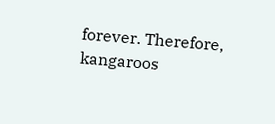forever. Therefore, kangaroos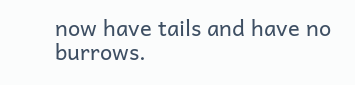now have tails and have no burrows.